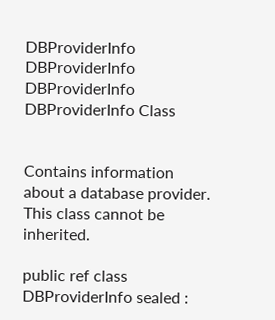DBProviderInfo DBProviderInfo DBProviderInfo DBProviderInfo Class


Contains information about a database provider. This class cannot be inherited.

public ref class DBProviderInfo sealed :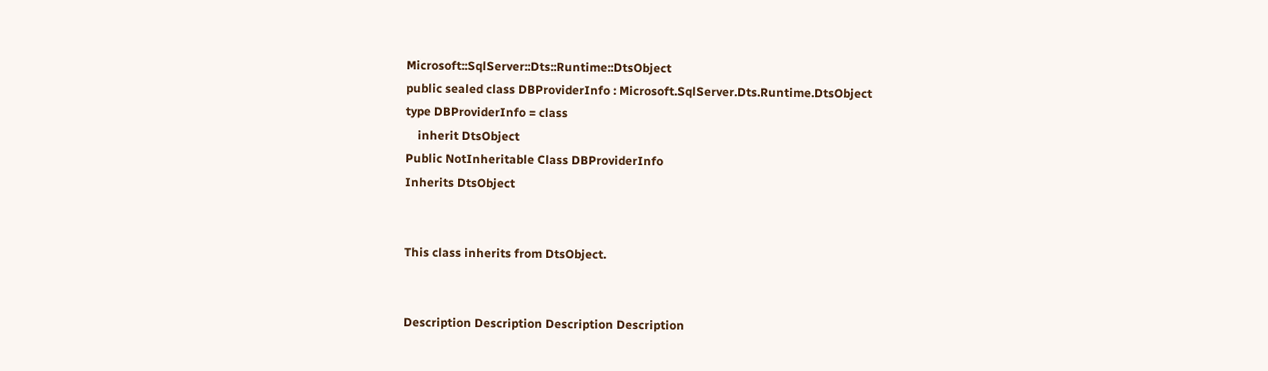Microsoft::SqlServer::Dts::Runtime::DtsObject
public sealed class DBProviderInfo : Microsoft.SqlServer.Dts.Runtime.DtsObject
type DBProviderInfo = class
    inherit DtsObject
Public NotInheritable Class DBProviderInfo
Inherits DtsObject


This class inherits from DtsObject.


Description Description Description Description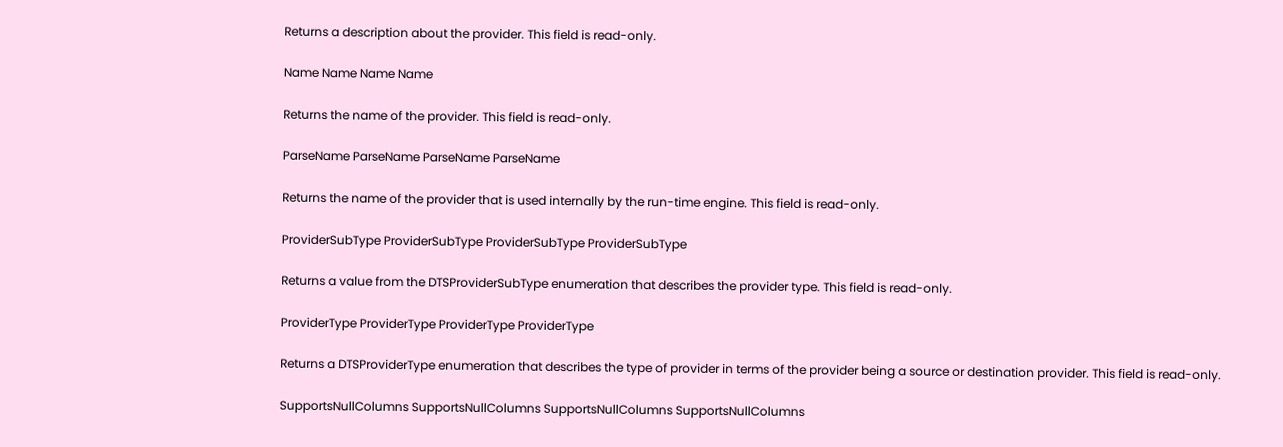Returns a description about the provider. This field is read-only.

Name Name Name Name

Returns the name of the provider. This field is read-only.

ParseName ParseName ParseName ParseName

Returns the name of the provider that is used internally by the run-time engine. This field is read-only.

ProviderSubType ProviderSubType ProviderSubType ProviderSubType

Returns a value from the DTSProviderSubType enumeration that describes the provider type. This field is read-only.

ProviderType ProviderType ProviderType ProviderType

Returns a DTSProviderType enumeration that describes the type of provider in terms of the provider being a source or destination provider. This field is read-only.

SupportsNullColumns SupportsNullColumns SupportsNullColumns SupportsNullColumns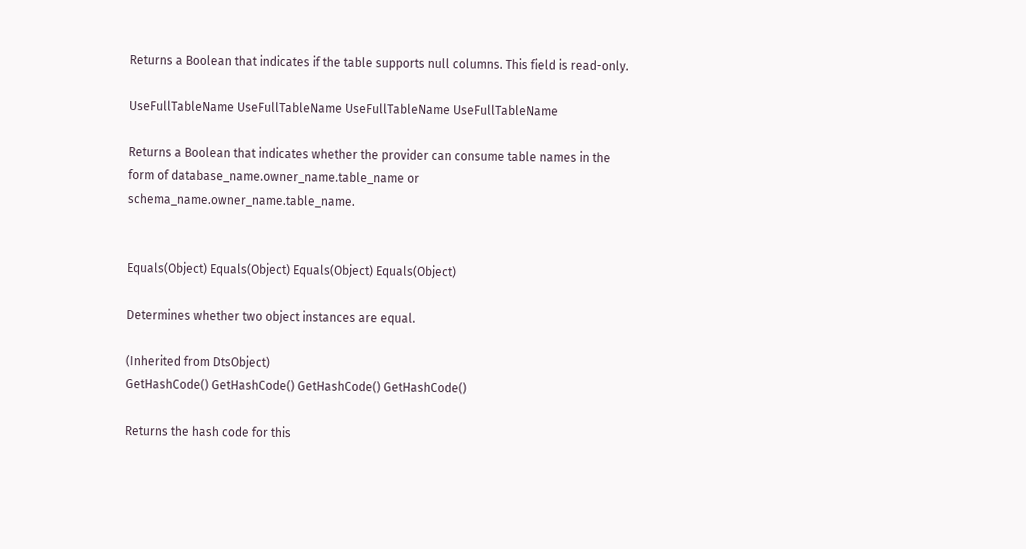Returns a Boolean that indicates if the table supports null columns. This field is read-only.

UseFullTableName UseFullTableName UseFullTableName UseFullTableName

Returns a Boolean that indicates whether the provider can consume table names in the form of database_name.owner_name.table_name or schema_name.owner_name.table_name.


Equals(Object) Equals(Object) Equals(Object) Equals(Object)

Determines whether two object instances are equal.

(Inherited from DtsObject)
GetHashCode() GetHashCode() GetHashCode() GetHashCode()

Returns the hash code for this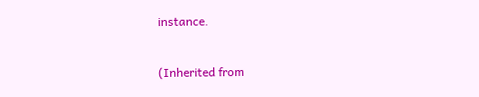instance.

(Inherited from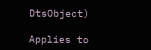DtsObject)

Applies to